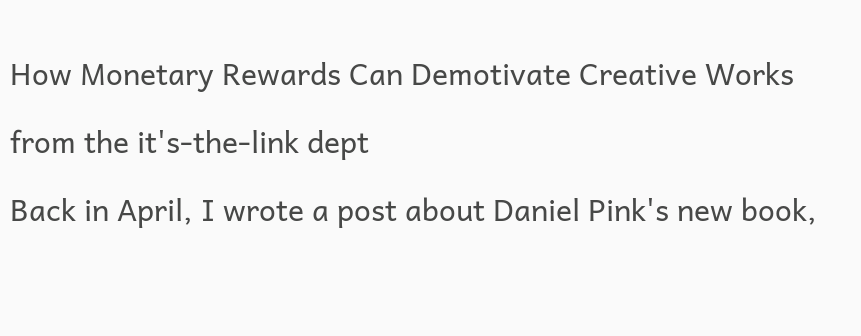How Monetary Rewards Can Demotivate Creative Works

from the it's-the-link dept

Back in April, I wrote a post about Daniel Pink's new book,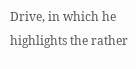Drive, in which he highlights the rather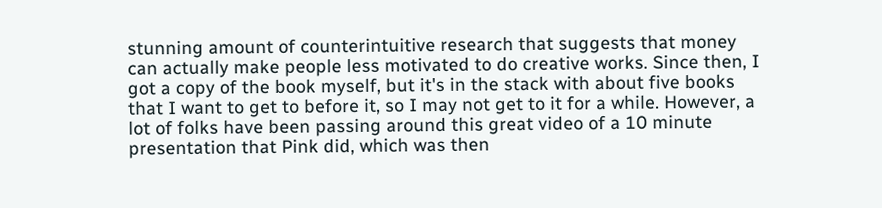stunning amount of counterintuitive research that suggests that money can actually make people less motivated to do creative works. Since then, I got a copy of the book myself, but it's in the stack with about five books that I want to get to before it, so I may not get to it for a while. However, a lot of folks have been passing around this great video of a 10 minute presentation that Pink did, which was then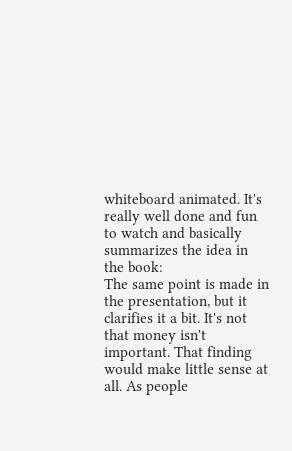whiteboard animated. It's really well done and fun to watch and basically summarizes the idea in the book:
The same point is made in the presentation, but it clarifies it a bit. It's not that money isn't important. That finding would make little sense at all. As people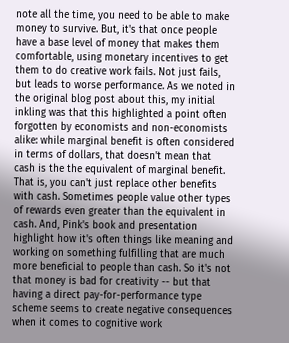note all the time, you need to be able to make money to survive. But, it's that once people have a base level of money that makes them comfortable, using monetary incentives to get them to do creative work fails. Not just fails, but leads to worse performance. As we noted in the original blog post about this, my initial inkling was that this highlighted a point often forgotten by economists and non-economists alike: while marginal benefit is often considered in terms of dollars, that doesn't mean that cash is the the equivalent of marginal benefit. That is, you can't just replace other benefits with cash. Sometimes people value other types of rewards even greater than the equivalent in cash. And, Pink's book and presentation highlight how it's often things like meaning and working on something fulfilling that are much more beneficial to people than cash. So it's not that money is bad for creativity -- but that having a direct pay-for-performance type scheme seems to create negative consequences when it comes to cognitive work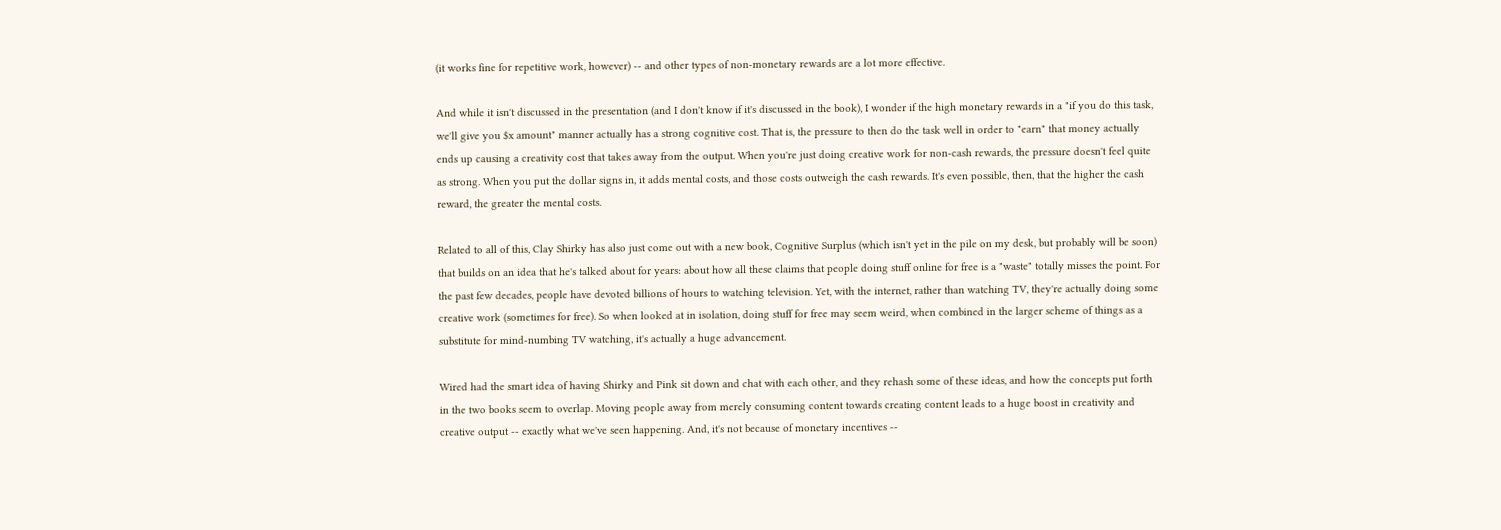(it works fine for repetitive work, however) -- and other types of non-monetary rewards are a lot more effective.

And while it isn't discussed in the presentation (and I don't know if it's discussed in the book), I wonder if the high monetary rewards in a "if you do this task, we'll give you $x amount" manner actually has a strong cognitive cost. That is, the pressure to then do the task well in order to "earn" that money actually ends up causing a creativity cost that takes away from the output. When you're just doing creative work for non-cash rewards, the pressure doesn't feel quite as strong. When you put the dollar signs in, it adds mental costs, and those costs outweigh the cash rewards. It's even possible, then, that the higher the cash reward, the greater the mental costs.

Related to all of this, Clay Shirky has also just come out with a new book, Cognitive Surplus (which isn't yet in the pile on my desk, but probably will be soon) that builds on an idea that he's talked about for years: about how all these claims that people doing stuff online for free is a "waste" totally misses the point. For the past few decades, people have devoted billions of hours to watching television. Yet, with the internet, rather than watching TV, they're actually doing some creative work (sometimes for free). So when looked at in isolation, doing stuff for free may seem weird, when combined in the larger scheme of things as a substitute for mind-numbing TV watching, it's actually a huge advancement.

Wired had the smart idea of having Shirky and Pink sit down and chat with each other, and they rehash some of these ideas, and how the concepts put forth in the two books seem to overlap. Moving people away from merely consuming content towards creating content leads to a huge boost in creativity and creative output -- exactly what we've seen happening. And, it's not because of monetary incentives --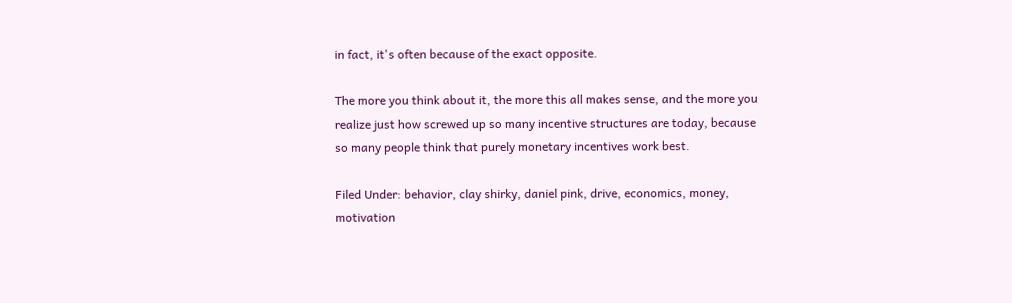in fact, it's often because of the exact opposite.

The more you think about it, the more this all makes sense, and the more you realize just how screwed up so many incentive structures are today, because so many people think that purely monetary incentives work best.

Filed Under: behavior, clay shirky, daniel pink, drive, economics, money, motivation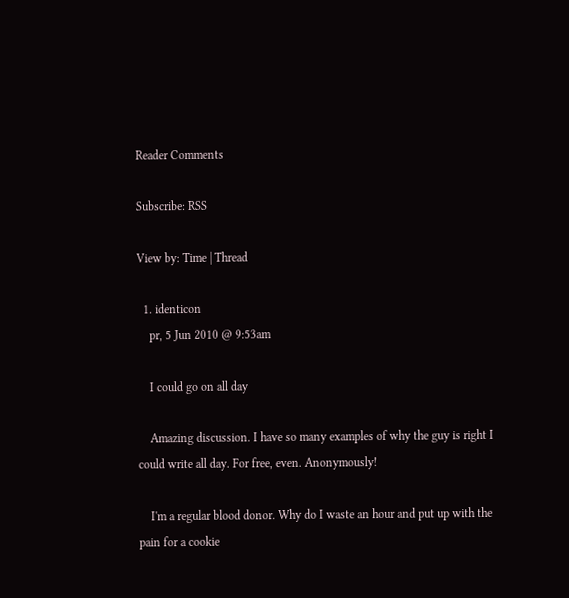Reader Comments

Subscribe: RSS

View by: Time | Thread

  1. identicon
    pr, 5 Jun 2010 @ 9:53am

    I could go on all day

    Amazing discussion. I have so many examples of why the guy is right I could write all day. For free, even. Anonymously!

    I'm a regular blood donor. Why do I waste an hour and put up with the pain for a cookie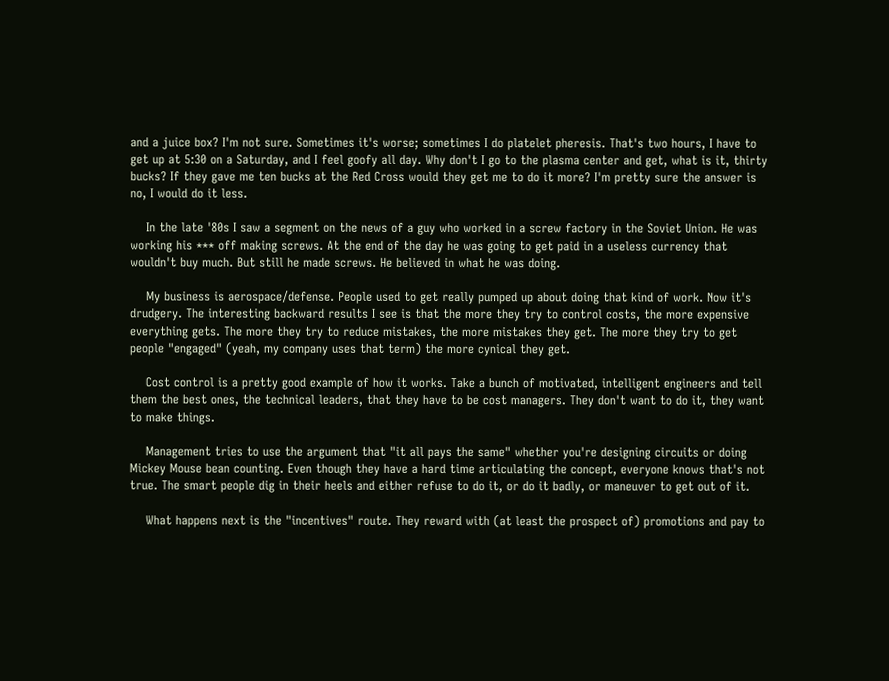and a juice box? I'm not sure. Sometimes it's worse; sometimes I do platelet pheresis. That's two hours, I have to get up at 5:30 on a Saturday, and I feel goofy all day. Why don't I go to the plasma center and get, what is it, thirty bucks? If they gave me ten bucks at the Red Cross would they get me to do it more? I'm pretty sure the answer is no, I would do it less.

    In the late '80s I saw a segment on the news of a guy who worked in a screw factory in the Soviet Union. He was working his *** off making screws. At the end of the day he was going to get paid in a useless currency that wouldn't buy much. But still he made screws. He believed in what he was doing.

    My business is aerospace/defense. People used to get really pumped up about doing that kind of work. Now it's drudgery. The interesting backward results I see is that the more they try to control costs, the more expensive everything gets. The more they try to reduce mistakes, the more mistakes they get. The more they try to get people "engaged" (yeah, my company uses that term) the more cynical they get.

    Cost control is a pretty good example of how it works. Take a bunch of motivated, intelligent engineers and tell them the best ones, the technical leaders, that they have to be cost managers. They don't want to do it, they want to make things.

    Management tries to use the argument that "it all pays the same" whether you're designing circuits or doing Mickey Mouse bean counting. Even though they have a hard time articulating the concept, everyone knows that's not true. The smart people dig in their heels and either refuse to do it, or do it badly, or maneuver to get out of it.

    What happens next is the "incentives" route. They reward with (at least the prospect of) promotions and pay to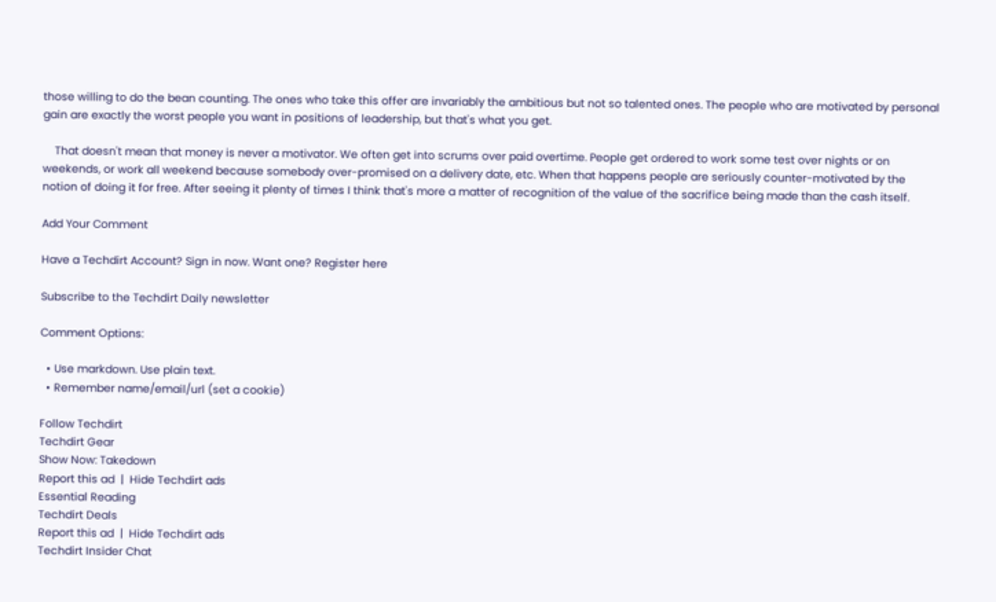those willing to do the bean counting. The ones who take this offer are invariably the ambitious but not so talented ones. The people who are motivated by personal gain are exactly the worst people you want in positions of leadership, but that's what you get.

    That doesn't mean that money is never a motivator. We often get into scrums over paid overtime. People get ordered to work some test over nights or on weekends, or work all weekend because somebody over-promised on a delivery date, etc. When that happens people are seriously counter-motivated by the notion of doing it for free. After seeing it plenty of times I think that's more a matter of recognition of the value of the sacrifice being made than the cash itself.

Add Your Comment

Have a Techdirt Account? Sign in now. Want one? Register here

Subscribe to the Techdirt Daily newsletter

Comment Options:

  • Use markdown. Use plain text.
  • Remember name/email/url (set a cookie)

Follow Techdirt
Techdirt Gear
Show Now: Takedown
Report this ad  |  Hide Techdirt ads
Essential Reading
Techdirt Deals
Report this ad  |  Hide Techdirt ads
Techdirt Insider Chat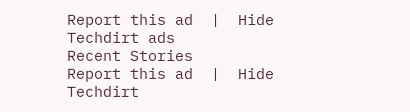Report this ad  |  Hide Techdirt ads
Recent Stories
Report this ad  |  Hide Techdirt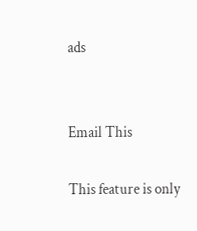ads


Email This

This feature is only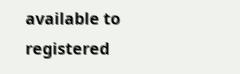available to registered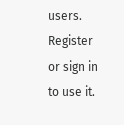users. Register or sign in to use it.